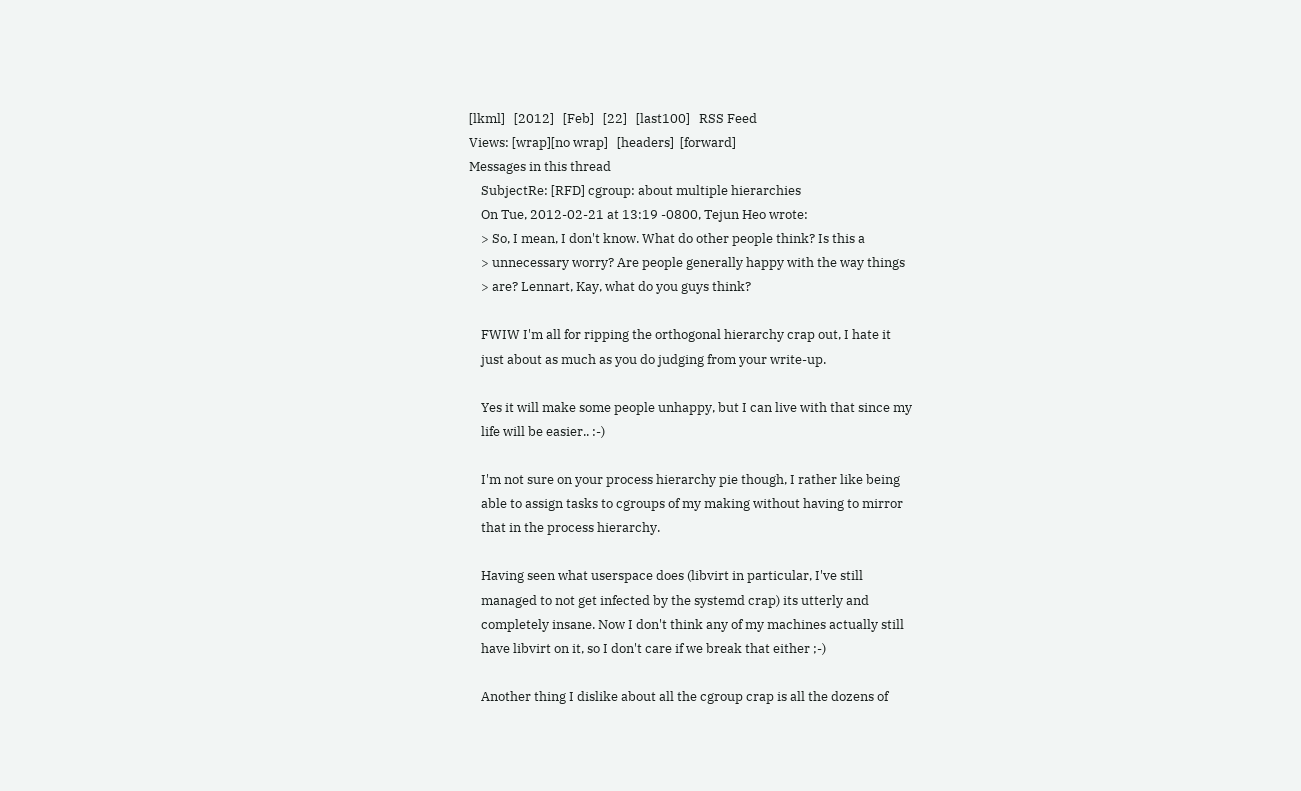[lkml]   [2012]   [Feb]   [22]   [last100]   RSS Feed
Views: [wrap][no wrap]   [headers]  [forward]
Messages in this thread
    SubjectRe: [RFD] cgroup: about multiple hierarchies
    On Tue, 2012-02-21 at 13:19 -0800, Tejun Heo wrote:
    > So, I mean, I don't know. What do other people think? Is this a
    > unnecessary worry? Are people generally happy with the way things
    > are? Lennart, Kay, what do you guys think?

    FWIW I'm all for ripping the orthogonal hierarchy crap out, I hate it
    just about as much as you do judging from your write-up.

    Yes it will make some people unhappy, but I can live with that since my
    life will be easier.. :-)

    I'm not sure on your process hierarchy pie though, I rather like being
    able to assign tasks to cgroups of my making without having to mirror
    that in the process hierarchy.

    Having seen what userspace does (libvirt in particular, I've still
    managed to not get infected by the systemd crap) its utterly and
    completely insane. Now I don't think any of my machines actually still
    have libvirt on it, so I don't care if we break that either ;-)

    Another thing I dislike about all the cgroup crap is all the dozens of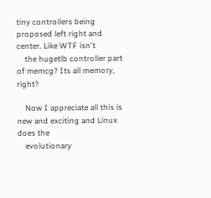tiny controllers being proposed left right and center. Like WTF isn't
    the hugetlb controller part of memcg? Its all memory, right?

    Now I appreciate all this is new and exciting and Linux does the
    evolutionary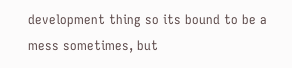development thing so its bound to be a mess sometimes, but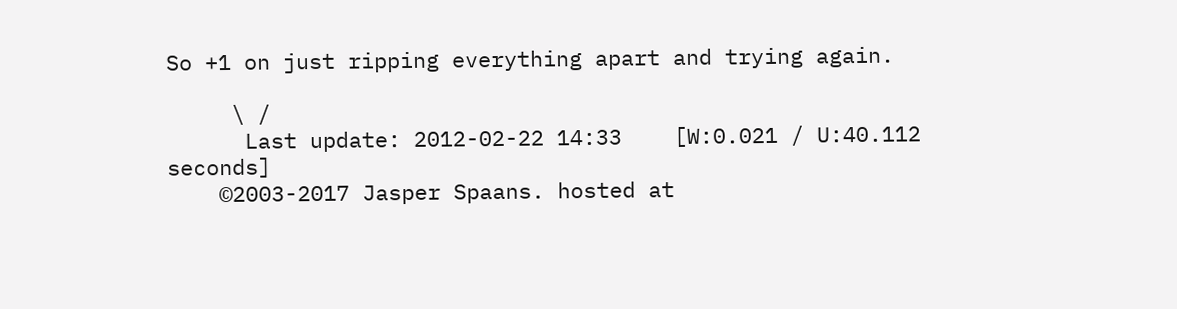So +1 on just ripping everything apart and trying again.

     \ /
      Last update: 2012-02-22 14:33    [W:0.021 / U:40.112 seconds]
    ©2003-2017 Jasper Spaans. hosted at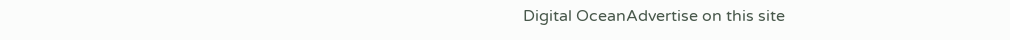Digital OceanAdvertise on this site